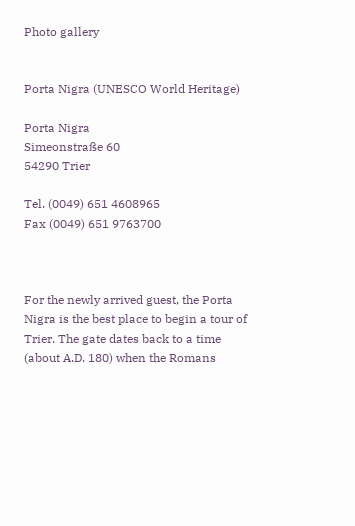Photo gallery


Porta Nigra (UNESCO World Heritage)

Porta Nigra
Simeonstraße 60
54290 Trier

Tel. (0049) 651 4608965
Fax (0049) 651 9763700



For the newly arrived guest, the Porta Nigra is the best place to begin a tour of Trier. The gate dates back to a time (about A.D. 180) when the Romans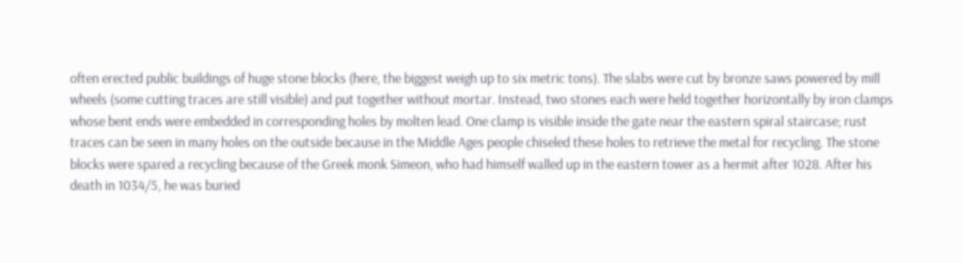often erected public buildings of huge stone blocks (here, the biggest weigh up to six metric tons). The slabs were cut by bronze saws powered by mill wheels (some cutting traces are still visible) and put together without mortar. Instead, two stones each were held together horizontally by iron clamps whose bent ends were embedded in corresponding holes by molten lead. One clamp is visible inside the gate near the eastern spiral staircase; rust traces can be seen in many holes on the outside because in the Middle Ages people chiseled these holes to retrieve the metal for recycling. The stone blocks were spared a recycling because of the Greek monk Simeon, who had himself walled up in the eastern tower as a hermit after 1028. After his death in 1034/5, he was buried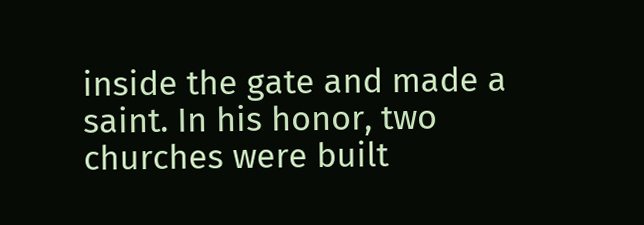inside the gate and made a saint. In his honor, two churches were built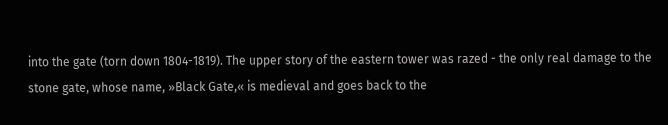into the gate (torn down 1804-1819). The upper story of the eastern tower was razed - the only real damage to the stone gate, whose name, »Black Gate,« is medieval and goes back to the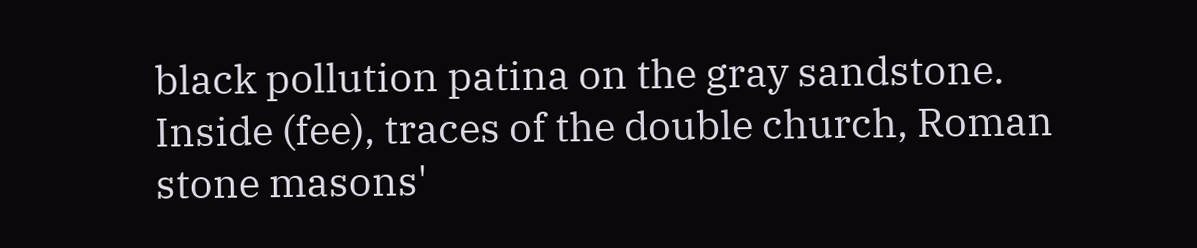black pollution patina on the gray sandstone. Inside (fee), traces of the double church, Roman stone masons'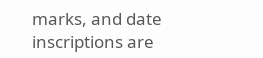marks, and date inscriptions are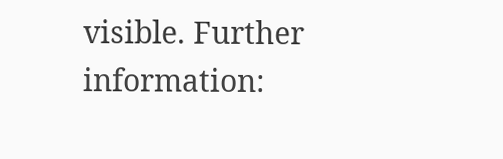visible. Further information: